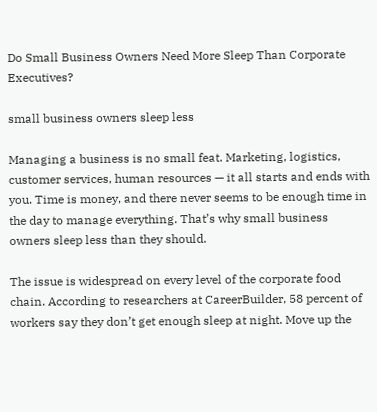Do Small Business Owners Need More Sleep Than Corporate Executives?

small business owners sleep less

Managing a business is no small feat. Marketing, logistics, customer services, human resources — it all starts and ends with you. Time is money, and there never seems to be enough time in the day to manage everything. That’s why small business owners sleep less than they should.

The issue is widespread on every level of the corporate food chain. According to researchers at CareerBuilder, 58 percent of workers say they don’t get enough sleep at night. Move up the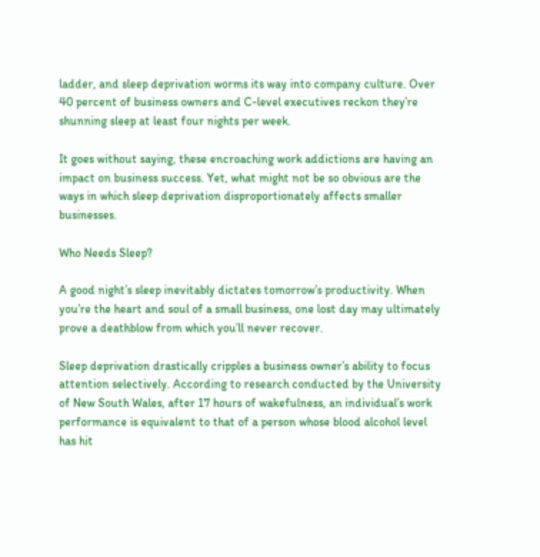ladder, and sleep deprivation worms its way into company culture. Over 40 percent of business owners and C-level executives reckon they’re shunning sleep at least four nights per week.

It goes without saying, these encroaching work addictions are having an impact on business success. Yet, what might not be so obvious are the ways in which sleep deprivation disproportionately affects smaller businesses.

Who Needs Sleep?

A good night’s sleep inevitably dictates tomorrow’s productivity. When you’re the heart and soul of a small business, one lost day may ultimately prove a deathblow from which you’ll never recover.

Sleep deprivation drastically cripples a business owner’s ability to focus attention selectively. According to research conducted by the University of New South Wales, after 17 hours of wakefulness, an individual’s work performance is equivalent to that of a person whose blood alcohol level has hit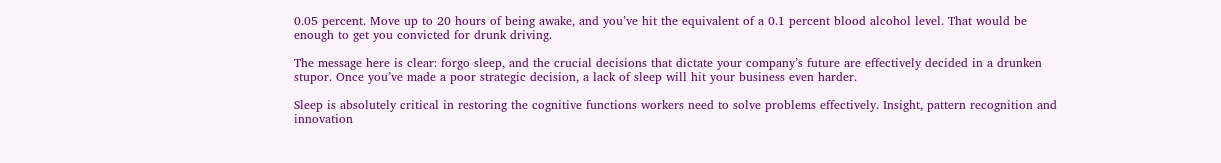0.05 percent. Move up to 20 hours of being awake, and you’ve hit the equivalent of a 0.1 percent blood alcohol level. That would be enough to get you convicted for drunk driving.

The message here is clear: forgo sleep, and the crucial decisions that dictate your company’s future are effectively decided in a drunken stupor. Once you’ve made a poor strategic decision, a lack of sleep will hit your business even harder.

Sleep is absolutely critical in restoring the cognitive functions workers need to solve problems effectively. Insight, pattern recognition and innovation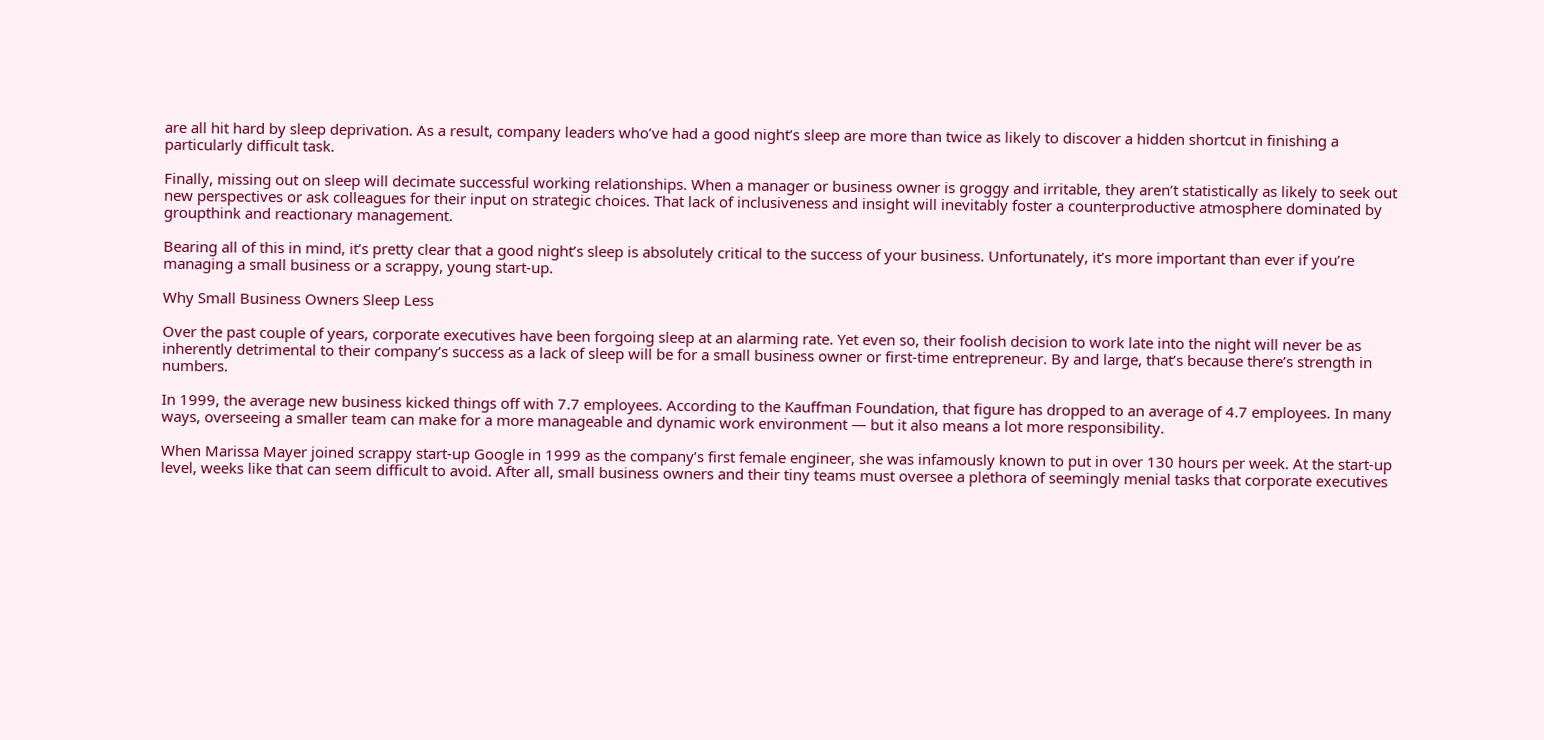are all hit hard by sleep deprivation. As a result, company leaders who’ve had a good night’s sleep are more than twice as likely to discover a hidden shortcut in finishing a particularly difficult task.

Finally, missing out on sleep will decimate successful working relationships. When a manager or business owner is groggy and irritable, they aren’t statistically as likely to seek out new perspectives or ask colleagues for their input on strategic choices. That lack of inclusiveness and insight will inevitably foster a counterproductive atmosphere dominated by groupthink and reactionary management.

Bearing all of this in mind, it’s pretty clear that a good night’s sleep is absolutely critical to the success of your business. Unfortunately, it’s more important than ever if you’re managing a small business or a scrappy, young start-up.

Why Small Business Owners Sleep Less

Over the past couple of years, corporate executives have been forgoing sleep at an alarming rate. Yet even so, their foolish decision to work late into the night will never be as inherently detrimental to their company’s success as a lack of sleep will be for a small business owner or first-time entrepreneur. By and large, that’s because there’s strength in numbers.

In 1999, the average new business kicked things off with 7.7 employees. According to the Kauffman Foundation, that figure has dropped to an average of 4.7 employees. In many ways, overseeing a smaller team can make for a more manageable and dynamic work environment — but it also means a lot more responsibility.

When Marissa Mayer joined scrappy start-up Google in 1999 as the company’s first female engineer, she was infamously known to put in over 130 hours per week. At the start-up level, weeks like that can seem difficult to avoid. After all, small business owners and their tiny teams must oversee a plethora of seemingly menial tasks that corporate executives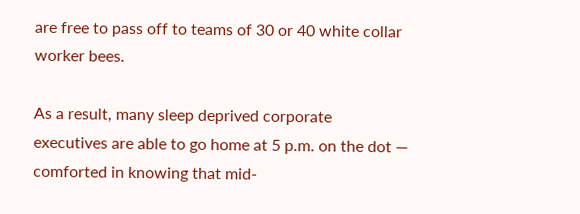are free to pass off to teams of 30 or 40 white collar worker bees.

As a result, many sleep deprived corporate executives are able to go home at 5 p.m. on the dot — comforted in knowing that mid-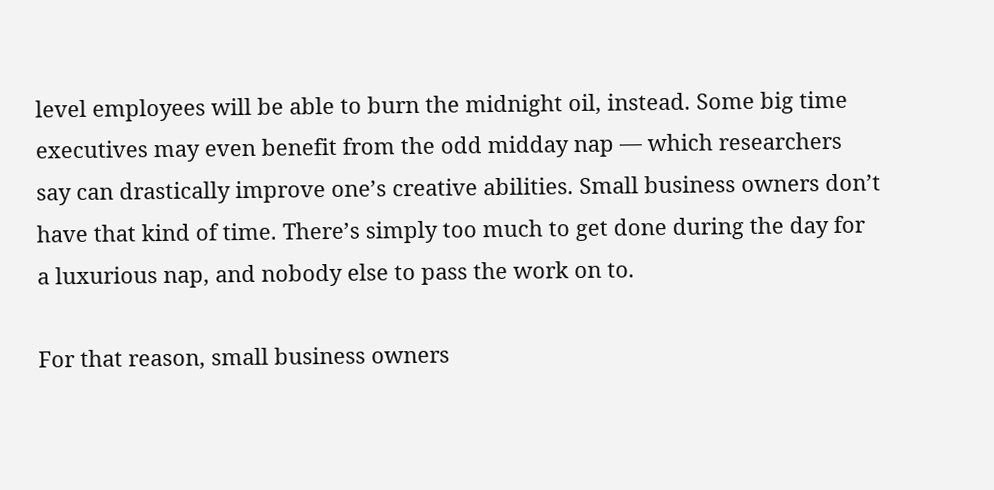level employees will be able to burn the midnight oil, instead. Some big time executives may even benefit from the odd midday nap — which researchers say can drastically improve one’s creative abilities. Small business owners don’t have that kind of time. There’s simply too much to get done during the day for a luxurious nap, and nobody else to pass the work on to.

For that reason, small business owners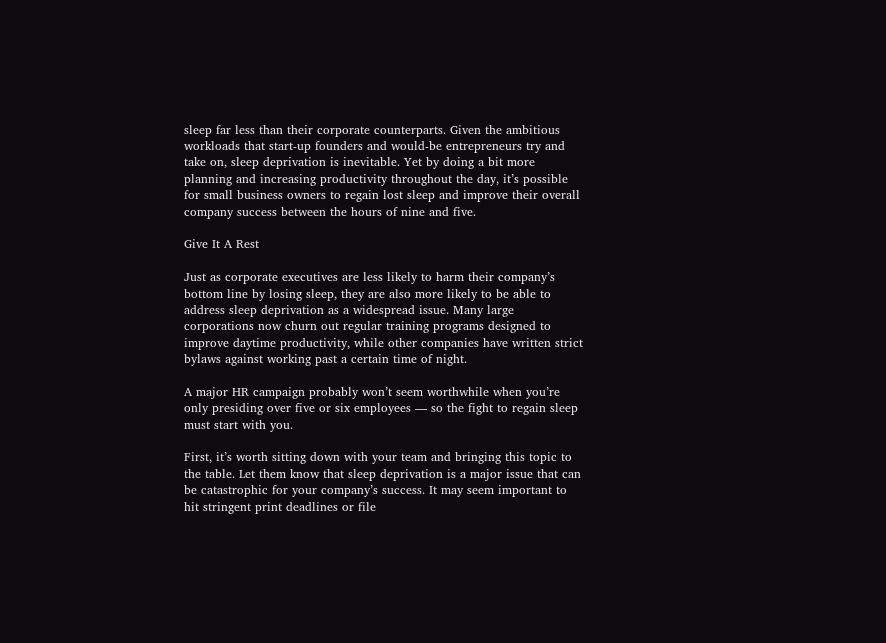sleep far less than their corporate counterparts. Given the ambitious workloads that start-up founders and would-be entrepreneurs try and take on, sleep deprivation is inevitable. Yet by doing a bit more planning and increasing productivity throughout the day, it’s possible for small business owners to regain lost sleep and improve their overall company success between the hours of nine and five.

Give It A Rest

Just as corporate executives are less likely to harm their company’s bottom line by losing sleep, they are also more likely to be able to address sleep deprivation as a widespread issue. Many large corporations now churn out regular training programs designed to improve daytime productivity, while other companies have written strict bylaws against working past a certain time of night.

A major HR campaign probably won’t seem worthwhile when you’re only presiding over five or six employees — so the fight to regain sleep must start with you.

First, it’s worth sitting down with your team and bringing this topic to the table. Let them know that sleep deprivation is a major issue that can be catastrophic for your company’s success. It may seem important to hit stringent print deadlines or file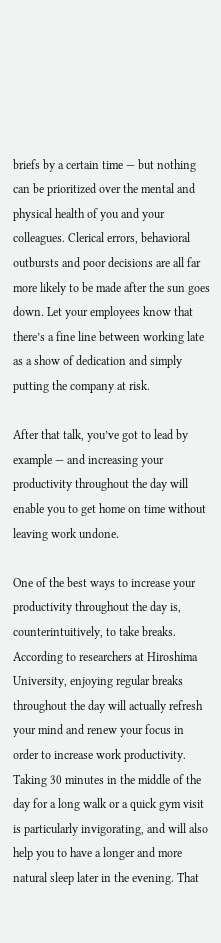briefs by a certain time — but nothing can be prioritized over the mental and physical health of you and your colleagues. Clerical errors, behavioral outbursts and poor decisions are all far more likely to be made after the sun goes down. Let your employees know that there’s a fine line between working late as a show of dedication and simply putting the company at risk.

After that talk, you’ve got to lead by example — and increasing your productivity throughout the day will enable you to get home on time without leaving work undone.

One of the best ways to increase your productivity throughout the day is, counterintuitively, to take breaks. According to researchers at Hiroshima University, enjoying regular breaks throughout the day will actually refresh your mind and renew your focus in order to increase work productivity. Taking 30 minutes in the middle of the day for a long walk or a quick gym visit is particularly invigorating, and will also help you to have a longer and more natural sleep later in the evening. That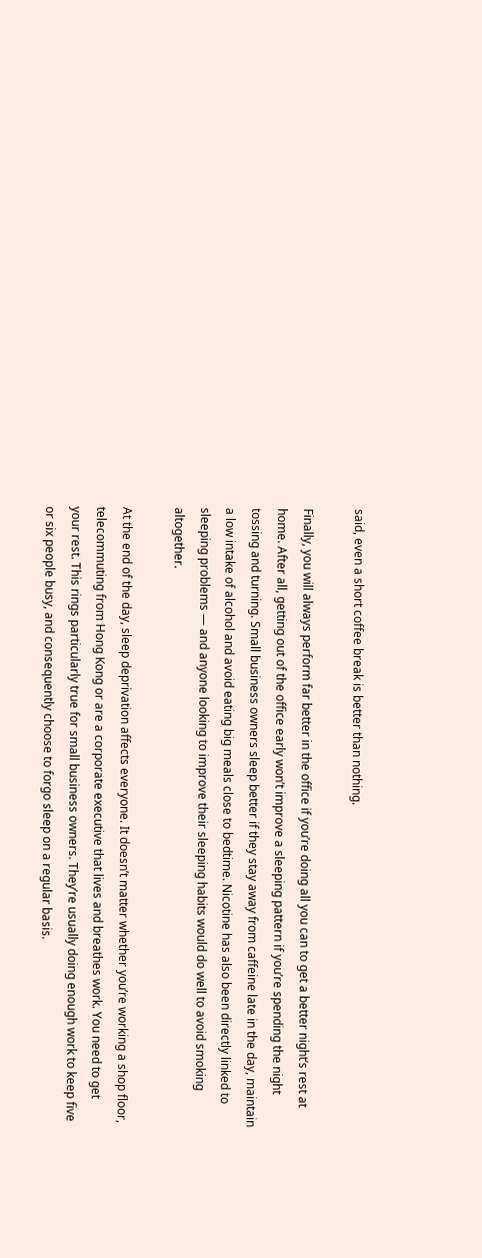said, even a short coffee break is better than nothing.

Finally, you will always perform far better in the office if you’re doing all you can to get a better night’s rest at home. After all, getting out of the office early won’t improve a sleeping pattern if you’re spending the night tossing and turning. Small business owners sleep better if they stay away from caffeine late in the day, maintain a low intake of alcohol and avoid eating big meals close to bedtime. Nicotine has also been directly linked to sleeping problems — and anyone looking to improve their sleeping habits would do well to avoid smoking altogether.

At the end of the day, sleep deprivation affects everyone. It doesn’t matter whether you’re working a shop floor, telecommuting from Hong Kong or are a corporate executive that lives and breathes work. You need to get your rest. This rings particularly true for small business owners. They’re usually doing enough work to keep five or six people busy, and consequently choose to forgo sleep on a regular basis.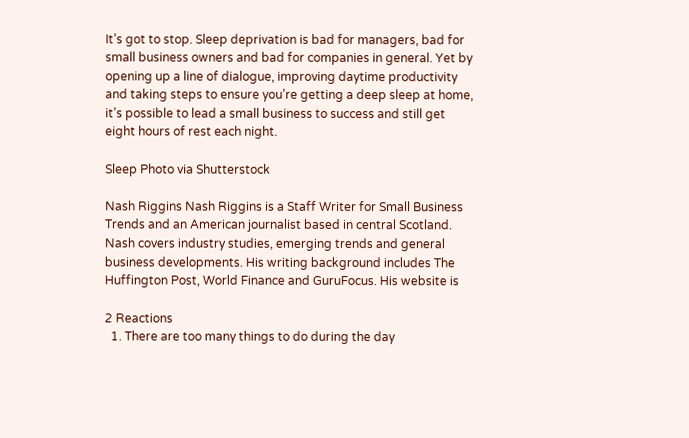It’s got to stop. Sleep deprivation is bad for managers, bad for small business owners and bad for companies in general. Yet by opening up a line of dialogue, improving daytime productivity and taking steps to ensure you’re getting a deep sleep at home, it’s possible to lead a small business to success and still get eight hours of rest each night.

Sleep Photo via Shutterstock

Nash Riggins Nash Riggins is a Staff Writer for Small Business Trends and an American journalist based in central Scotland. Nash covers industry studies, emerging trends and general business developments. His writing background includes The Huffington Post, World Finance and GuruFocus. His website is

2 Reactions
  1. There are too many things to do during the day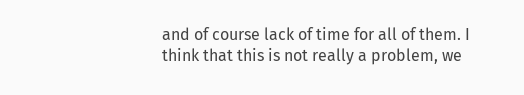and of course lack of time for all of them. I think that this is not really a problem, we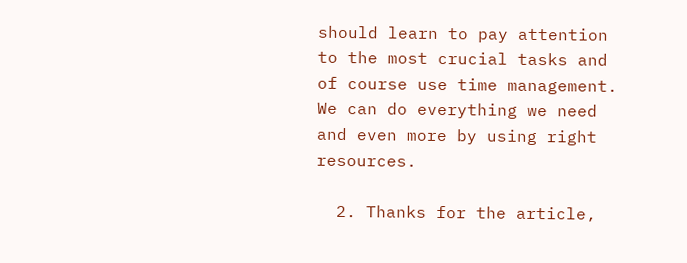should learn to pay attention to the most crucial tasks and of course use time management. We can do everything we need and even more by using right resources.

  2. Thanks for the article,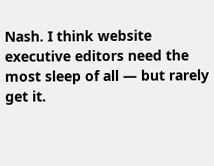Nash. I think website executive editors need the most sleep of all — but rarely get it.